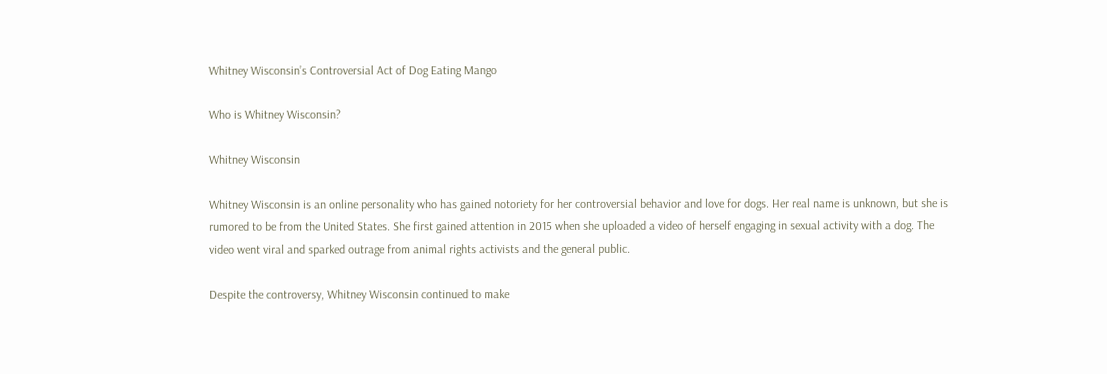Whitney Wisconsin’s Controversial Act of Dog Eating Mango

Who is Whitney Wisconsin?

Whitney Wisconsin

Whitney Wisconsin is an online personality who has gained notoriety for her controversial behavior and love for dogs. Her real name is unknown, but she is rumored to be from the United States. She first gained attention in 2015 when she uploaded a video of herself engaging in sexual activity with a dog. The video went viral and sparked outrage from animal rights activists and the general public.

Despite the controversy, Whitney Wisconsin continued to make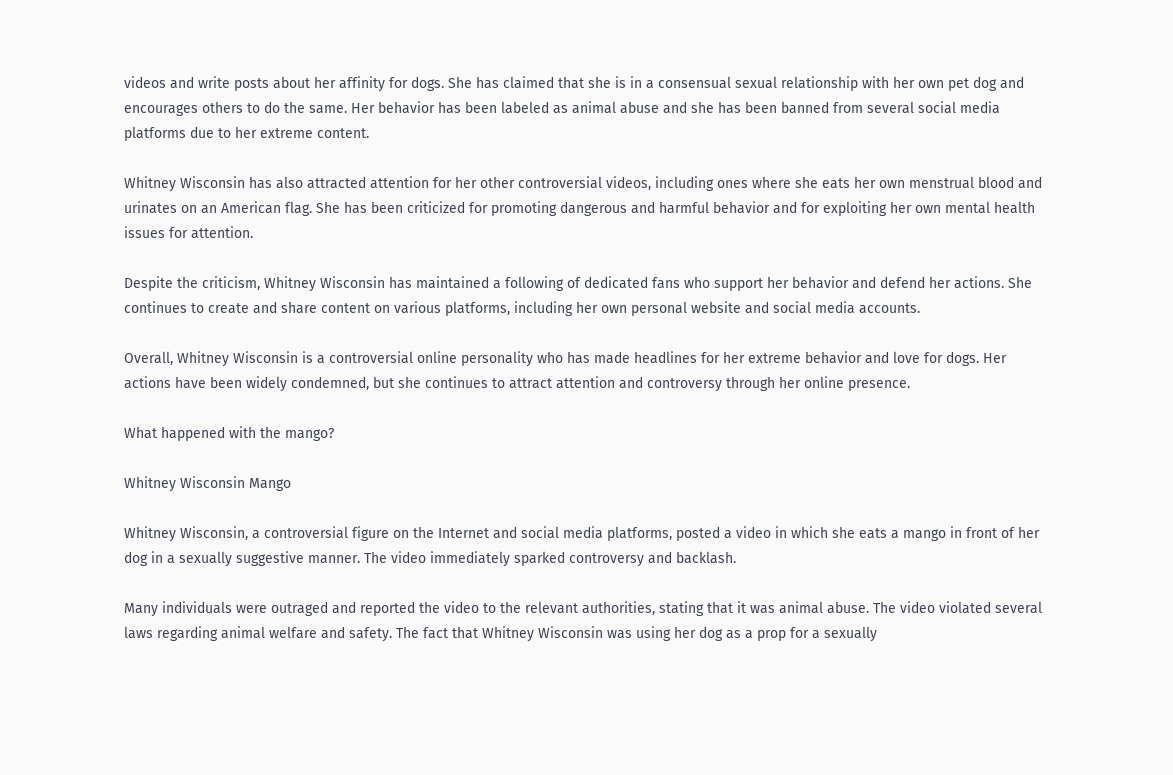videos and write posts about her affinity for dogs. She has claimed that she is in a consensual sexual relationship with her own pet dog and encourages others to do the same. Her behavior has been labeled as animal abuse and she has been banned from several social media platforms due to her extreme content.

Whitney Wisconsin has also attracted attention for her other controversial videos, including ones where she eats her own menstrual blood and urinates on an American flag. She has been criticized for promoting dangerous and harmful behavior and for exploiting her own mental health issues for attention.

Despite the criticism, Whitney Wisconsin has maintained a following of dedicated fans who support her behavior and defend her actions. She continues to create and share content on various platforms, including her own personal website and social media accounts.

Overall, Whitney Wisconsin is a controversial online personality who has made headlines for her extreme behavior and love for dogs. Her actions have been widely condemned, but she continues to attract attention and controversy through her online presence.

What happened with the mango?

Whitney Wisconsin Mango

Whitney Wisconsin, a controversial figure on the Internet and social media platforms, posted a video in which she eats a mango in front of her dog in a sexually suggestive manner. The video immediately sparked controversy and backlash.

Many individuals were outraged and reported the video to the relevant authorities, stating that it was animal abuse. The video violated several laws regarding animal welfare and safety. The fact that Whitney Wisconsin was using her dog as a prop for a sexually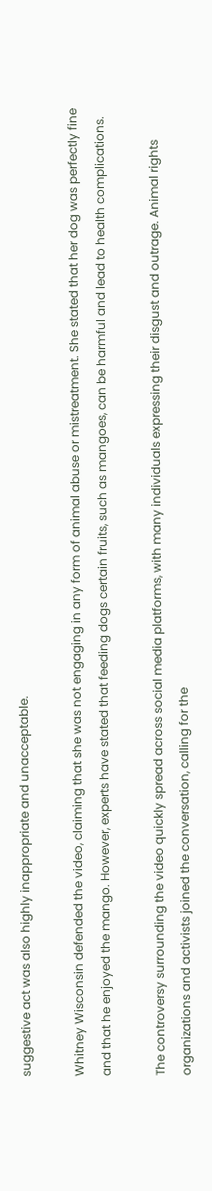suggestive act was also highly inappropriate and unacceptable.

Whitney Wisconsin defended the video, claiming that she was not engaging in any form of animal abuse or mistreatment. She stated that her dog was perfectly fine and that he enjoyed the mango. However, experts have stated that feeding dogs certain fruits, such as mangoes, can be harmful and lead to health complications.

The controversy surrounding the video quickly spread across social media platforms, with many individuals expressing their disgust and outrage. Animal rights organizations and activists joined the conversation, calling for the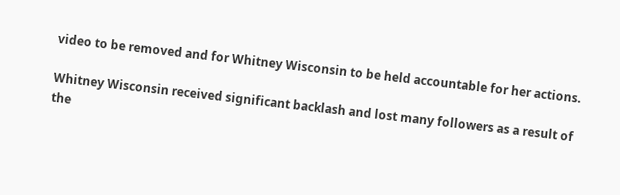video to be removed and for Whitney Wisconsin to be held accountable for her actions.

Whitney Wisconsin received significant backlash and lost many followers as a result of the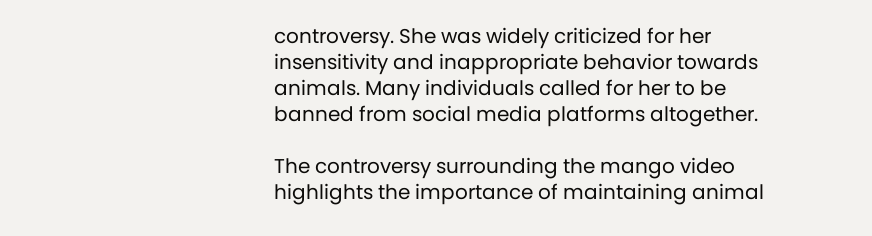controversy. She was widely criticized for her insensitivity and inappropriate behavior towards animals. Many individuals called for her to be banned from social media platforms altogether.

The controversy surrounding the mango video highlights the importance of maintaining animal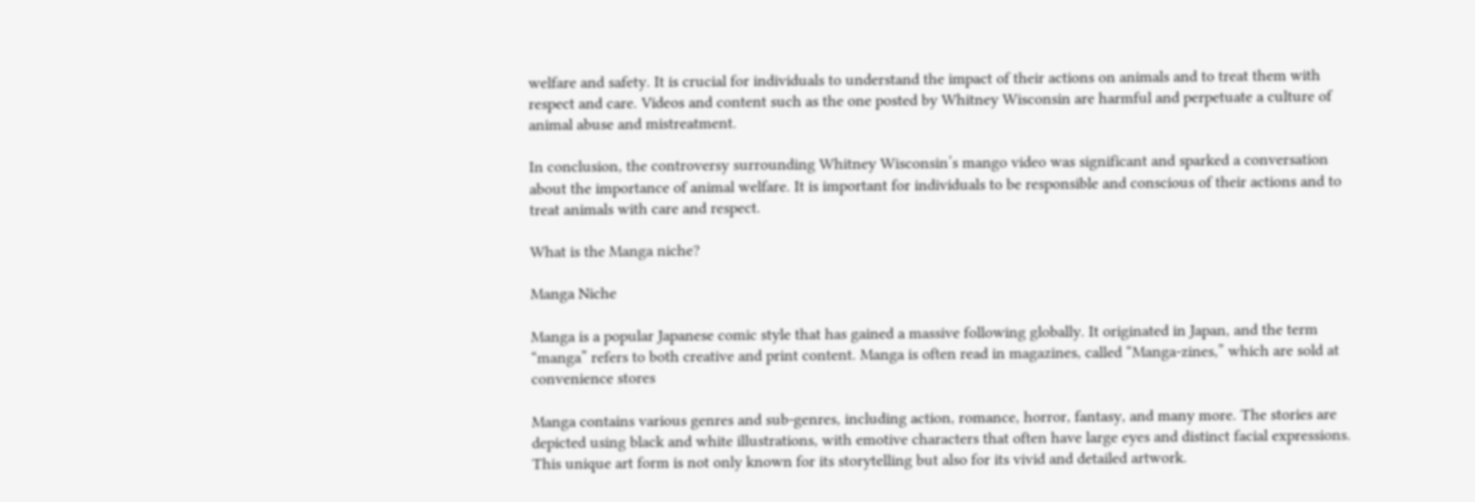welfare and safety. It is crucial for individuals to understand the impact of their actions on animals and to treat them with respect and care. Videos and content such as the one posted by Whitney Wisconsin are harmful and perpetuate a culture of animal abuse and mistreatment.

In conclusion, the controversy surrounding Whitney Wisconsin’s mango video was significant and sparked a conversation about the importance of animal welfare. It is important for individuals to be responsible and conscious of their actions and to treat animals with care and respect.

What is the Manga niche?

Manga Niche

Manga is a popular Japanese comic style that has gained a massive following globally. It originated in Japan, and the term “manga” refers to both creative and print content. Manga is often read in magazines, called “Manga-zines,” which are sold at convenience stores

Manga contains various genres and sub-genres, including action, romance, horror, fantasy, and many more. The stories are depicted using black and white illustrations, with emotive characters that often have large eyes and distinct facial expressions. This unique art form is not only known for its storytelling but also for its vivid and detailed artwork.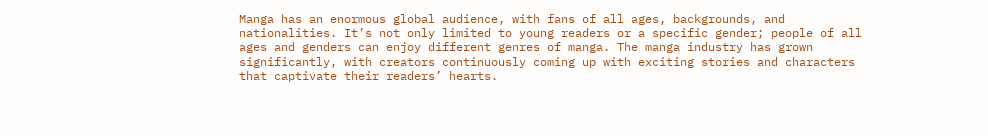Manga has an enormous global audience, with fans of all ages, backgrounds, and nationalities. It’s not only limited to young readers or a specific gender; people of all ages and genders can enjoy different genres of manga. The manga industry has grown significantly, with creators continuously coming up with exciting stories and characters that captivate their readers’ hearts.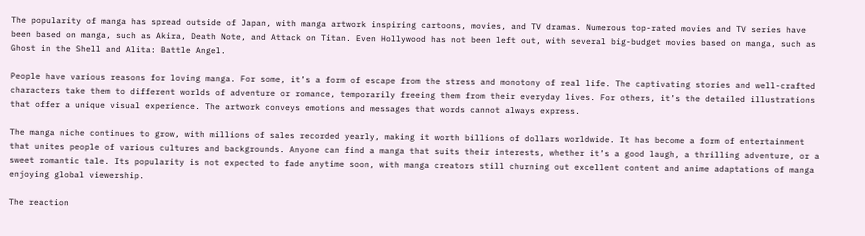The popularity of manga has spread outside of Japan, with manga artwork inspiring cartoons, movies, and TV dramas. Numerous top-rated movies and TV series have been based on manga, such as Akira, Death Note, and Attack on Titan. Even Hollywood has not been left out, with several big-budget movies based on manga, such as Ghost in the Shell and Alita: Battle Angel.

People have various reasons for loving manga. For some, it’s a form of escape from the stress and monotony of real life. The captivating stories and well-crafted characters take them to different worlds of adventure or romance, temporarily freeing them from their everyday lives. For others, it’s the detailed illustrations that offer a unique visual experience. The artwork conveys emotions and messages that words cannot always express.

The manga niche continues to grow, with millions of sales recorded yearly, making it worth billions of dollars worldwide. It has become a form of entertainment that unites people of various cultures and backgrounds. Anyone can find a manga that suits their interests, whether it’s a good laugh, a thrilling adventure, or a sweet romantic tale. Its popularity is not expected to fade anytime soon, with manga creators still churning out excellent content and anime adaptations of manga enjoying global viewership.

The reaction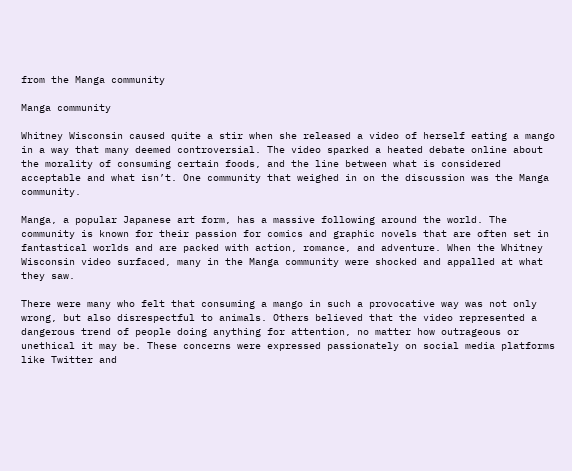from the Manga community

Manga community

Whitney Wisconsin caused quite a stir when she released a video of herself eating a mango in a way that many deemed controversial. The video sparked a heated debate online about the morality of consuming certain foods, and the line between what is considered acceptable and what isn’t. One community that weighed in on the discussion was the Manga community.

Manga, a popular Japanese art form, has a massive following around the world. The community is known for their passion for comics and graphic novels that are often set in fantastical worlds and are packed with action, romance, and adventure. When the Whitney Wisconsin video surfaced, many in the Manga community were shocked and appalled at what they saw.

There were many who felt that consuming a mango in such a provocative way was not only wrong, but also disrespectful to animals. Others believed that the video represented a dangerous trend of people doing anything for attention, no matter how outrageous or unethical it may be. These concerns were expressed passionately on social media platforms like Twitter and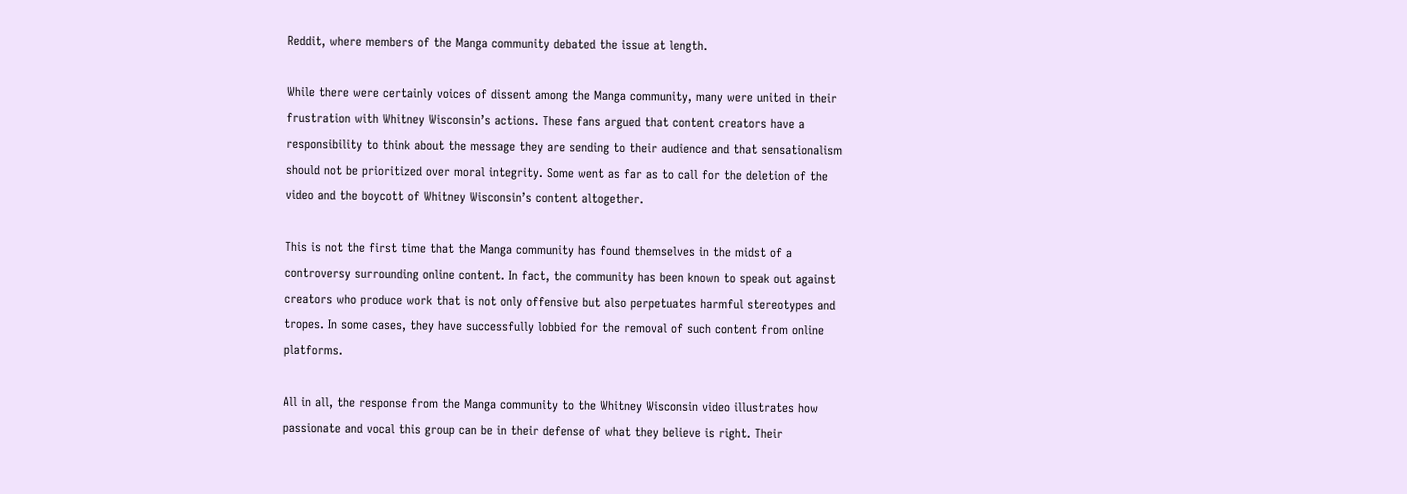Reddit, where members of the Manga community debated the issue at length.

While there were certainly voices of dissent among the Manga community, many were united in their frustration with Whitney Wisconsin’s actions. These fans argued that content creators have a responsibility to think about the message they are sending to their audience and that sensationalism should not be prioritized over moral integrity. Some went as far as to call for the deletion of the video and the boycott of Whitney Wisconsin’s content altogether.

This is not the first time that the Manga community has found themselves in the midst of a controversy surrounding online content. In fact, the community has been known to speak out against creators who produce work that is not only offensive but also perpetuates harmful stereotypes and tropes. In some cases, they have successfully lobbied for the removal of such content from online platforms.

All in all, the response from the Manga community to the Whitney Wisconsin video illustrates how passionate and vocal this group can be in their defense of what they believe is right. Their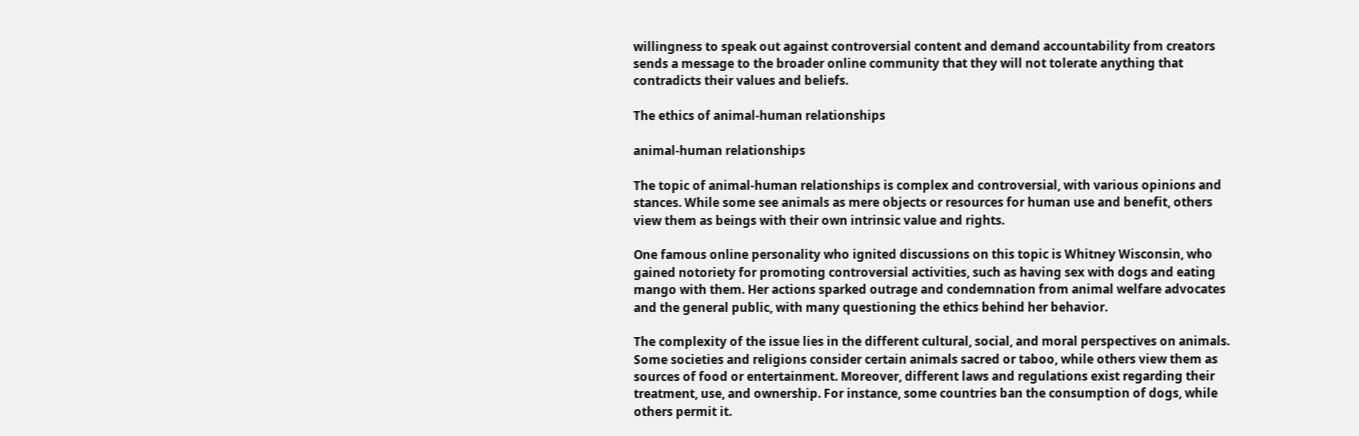willingness to speak out against controversial content and demand accountability from creators sends a message to the broader online community that they will not tolerate anything that contradicts their values and beliefs.

The ethics of animal-human relationships

animal-human relationships

The topic of animal-human relationships is complex and controversial, with various opinions and stances. While some see animals as mere objects or resources for human use and benefit, others view them as beings with their own intrinsic value and rights.

One famous online personality who ignited discussions on this topic is Whitney Wisconsin, who gained notoriety for promoting controversial activities, such as having sex with dogs and eating mango with them. Her actions sparked outrage and condemnation from animal welfare advocates and the general public, with many questioning the ethics behind her behavior.

The complexity of the issue lies in the different cultural, social, and moral perspectives on animals. Some societies and religions consider certain animals sacred or taboo, while others view them as sources of food or entertainment. Moreover, different laws and regulations exist regarding their treatment, use, and ownership. For instance, some countries ban the consumption of dogs, while others permit it.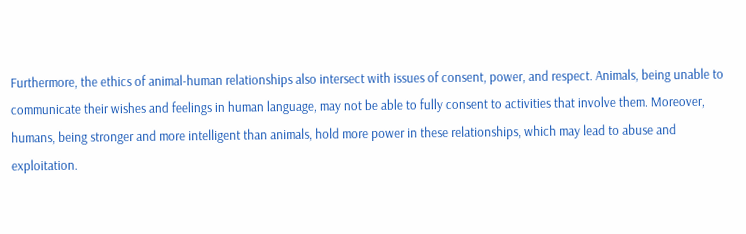Furthermore, the ethics of animal-human relationships also intersect with issues of consent, power, and respect. Animals, being unable to communicate their wishes and feelings in human language, may not be able to fully consent to activities that involve them. Moreover, humans, being stronger and more intelligent than animals, hold more power in these relationships, which may lead to abuse and exploitation.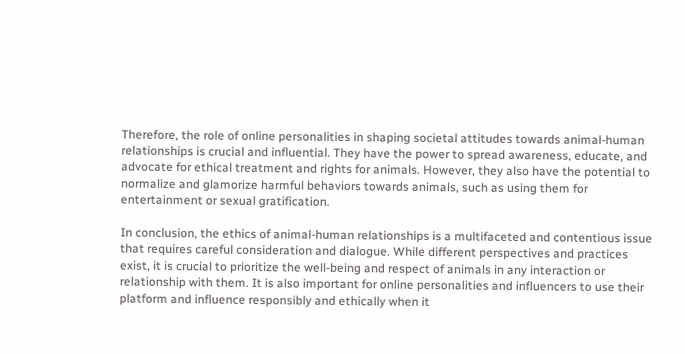Therefore, the role of online personalities in shaping societal attitudes towards animal-human relationships is crucial and influential. They have the power to spread awareness, educate, and advocate for ethical treatment and rights for animals. However, they also have the potential to normalize and glamorize harmful behaviors towards animals, such as using them for entertainment or sexual gratification.

In conclusion, the ethics of animal-human relationships is a multifaceted and contentious issue that requires careful consideration and dialogue. While different perspectives and practices exist, it is crucial to prioritize the well-being and respect of animals in any interaction or relationship with them. It is also important for online personalities and influencers to use their platform and influence responsibly and ethically when it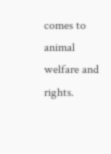comes to animal welfare and rights.